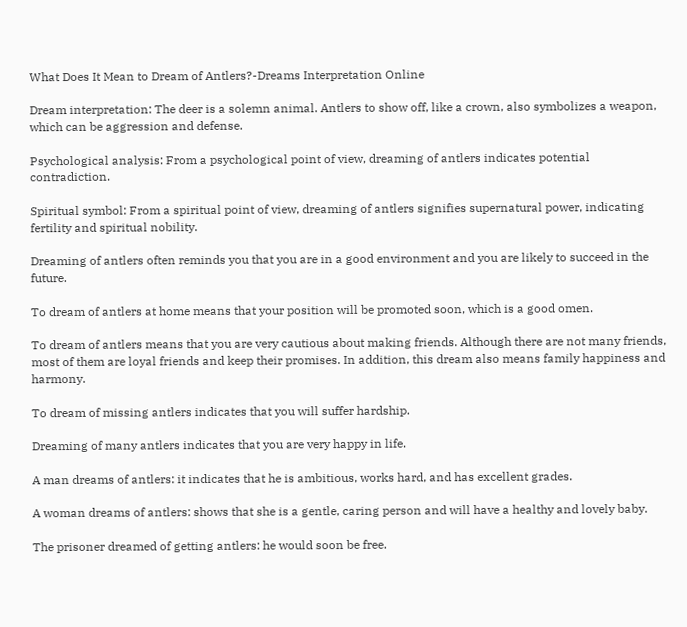What Does It Mean to Dream of Antlers?-Dreams Interpretation Online

Dream interpretation: The deer is a solemn animal. Antlers to show off, like a crown, also symbolizes a weapon, which can be aggression and defense.

Psychological analysis: From a psychological point of view, dreaming of antlers indicates potential contradiction.

Spiritual symbol: From a spiritual point of view, dreaming of antlers signifies supernatural power, indicating fertility and spiritual nobility.

Dreaming of antlers often reminds you that you are in a good environment and you are likely to succeed in the future.

To dream of antlers at home means that your position will be promoted soon, which is a good omen.

To dream of antlers means that you are very cautious about making friends. Although there are not many friends, most of them are loyal friends and keep their promises. In addition, this dream also means family happiness and harmony.

To dream of missing antlers indicates that you will suffer hardship.

Dreaming of many antlers indicates that you are very happy in life.

A man dreams of antlers: it indicates that he is ambitious, works hard, and has excellent grades.

A woman dreams of antlers: shows that she is a gentle, caring person and will have a healthy and lovely baby.

The prisoner dreamed of getting antlers: he would soon be free.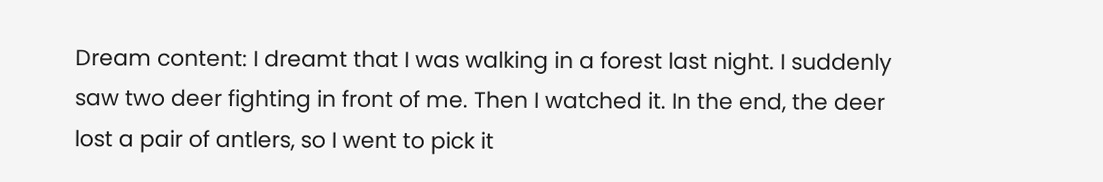Dream content: I dreamt that I was walking in a forest last night. I suddenly saw two deer fighting in front of me. Then I watched it. In the end, the deer lost a pair of antlers, so I went to pick it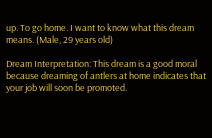up. To go home. I want to know what this dream means. (Male, 29 years old)

Dream Interpretation: This dream is a good moral because dreaming of antlers at home indicates that your job will soon be promoted.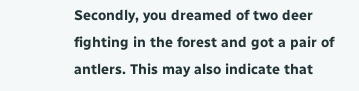Secondly, you dreamed of two deer fighting in the forest and got a pair of antlers. This may also indicate that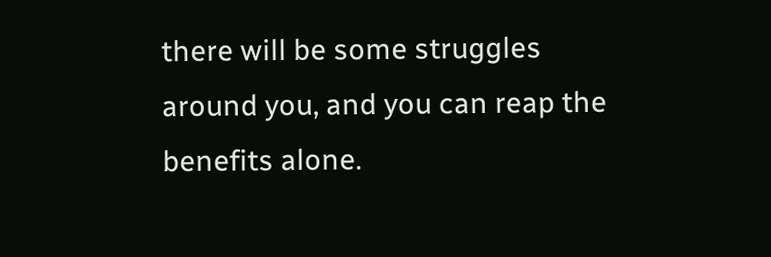there will be some struggles around you, and you can reap the benefits alone.